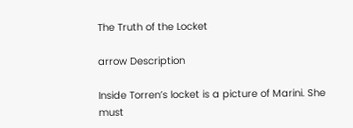The Truth of the Locket

arrow Description

Inside Torren’s locket is a picture of Marini. She must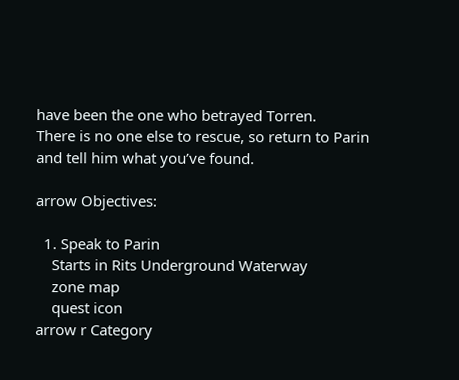have been the one who betrayed Torren.
There is no one else to rescue, so return to Parin and tell him what you’ve found.

arrow Objectives:

  1. Speak to Parin
    Starts in Rits Underground Waterway
    zone map
    quest icon
arrow r Category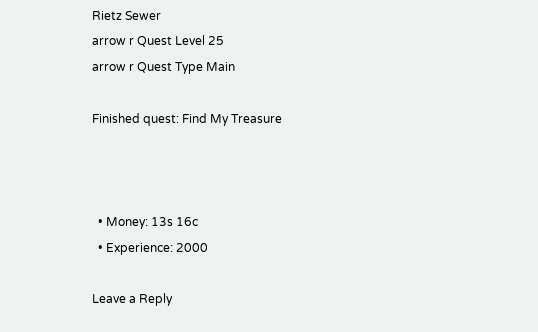Rietz Sewer
arrow r Quest Level 25
arrow r Quest Type Main

Finished quest: Find My Treasure



  • Money: 13s 16c
  • Experience: 2000

Leave a Reply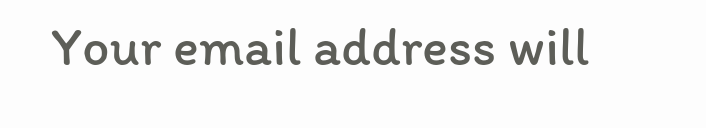Your email address will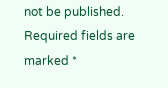not be published. Required fields are marked *